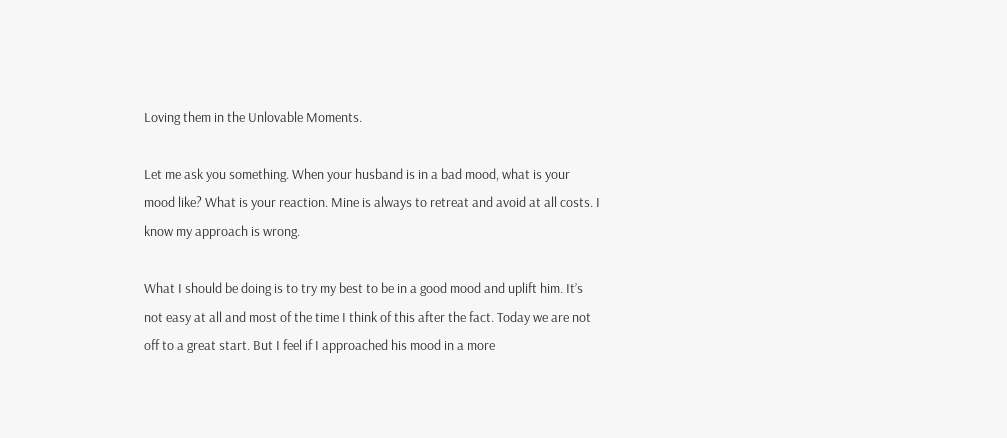Loving them in the Unlovable Moments.

Let me ask you something. When your husband is in a bad mood, what is your mood like? What is your reaction. Mine is always to retreat and avoid at all costs. I know my approach is wrong.

What I should be doing is to try my best to be in a good mood and uplift him. It’s not easy at all and most of the time I think of this after the fact. Today we are not off to a great start. But I feel if I approached his mood in a more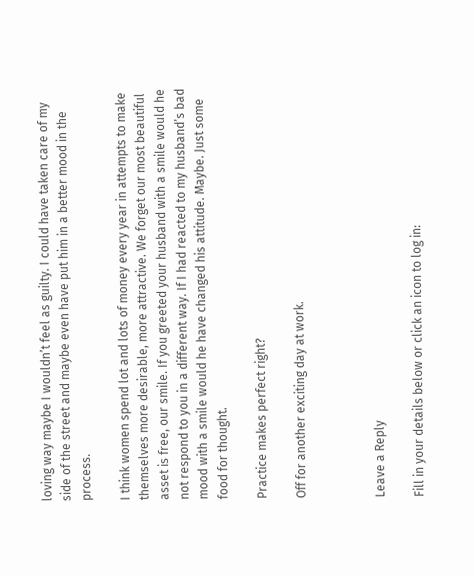loving way maybe I wouldn’t feel as guilty. I could have taken care of my side of the street and maybe even have put him in a better mood in the process.

I think women spend lot and lots of money every year in attempts to make themselves more desirable, more attractive. We forget our most beautiful asset is free, our smile. If you greeted your husband with a smile would he not respond to you in a different way. If I had reacted to my husband’s bad mood with a smile would he have changed his attitude. Maybe. Just some food for thought.

Practice makes perfect right?

Off for another exciting day at work.



Leave a Reply

Fill in your details below or click an icon to log in: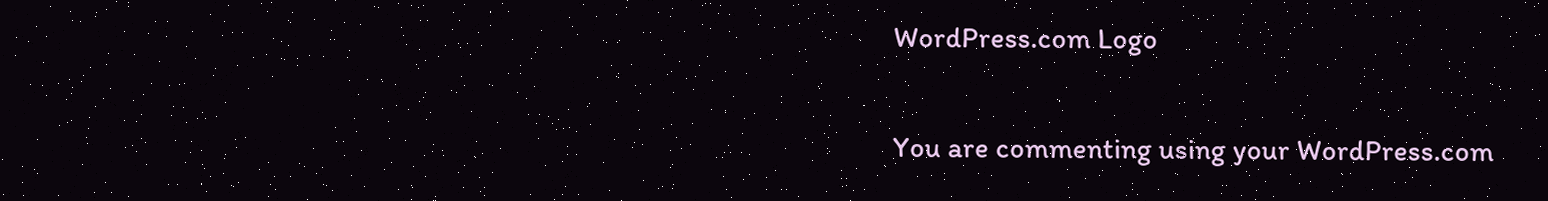WordPress.com Logo

You are commenting using your WordPress.com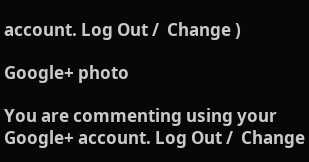account. Log Out /  Change )

Google+ photo

You are commenting using your Google+ account. Log Out /  Change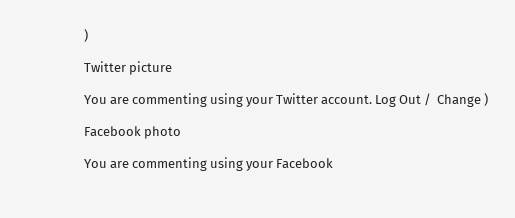)

Twitter picture

You are commenting using your Twitter account. Log Out /  Change )

Facebook photo

You are commenting using your Facebook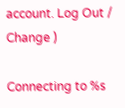account. Log Out /  Change )

Connecting to %s